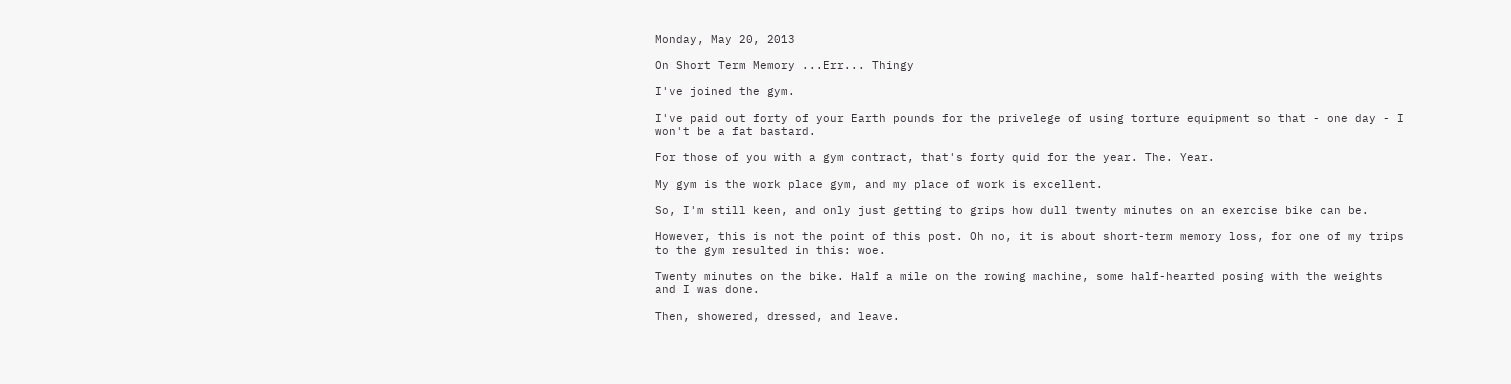Monday, May 20, 2013

On Short Term Memory ...Err... Thingy

I've joined the gym.

I've paid out forty of your Earth pounds for the privelege of using torture equipment so that - one day - I won't be a fat bastard.

For those of you with a gym contract, that's forty quid for the year. The. Year.

My gym is the work place gym, and my place of work is excellent.

So, I'm still keen, and only just getting to grips how dull twenty minutes on an exercise bike can be.

However, this is not the point of this post. Oh no, it is about short-term memory loss, for one of my trips to the gym resulted in this: woe.

Twenty minutes on the bike. Half a mile on the rowing machine, some half-hearted posing with the weights and I was done.

Then, showered, dressed, and leave.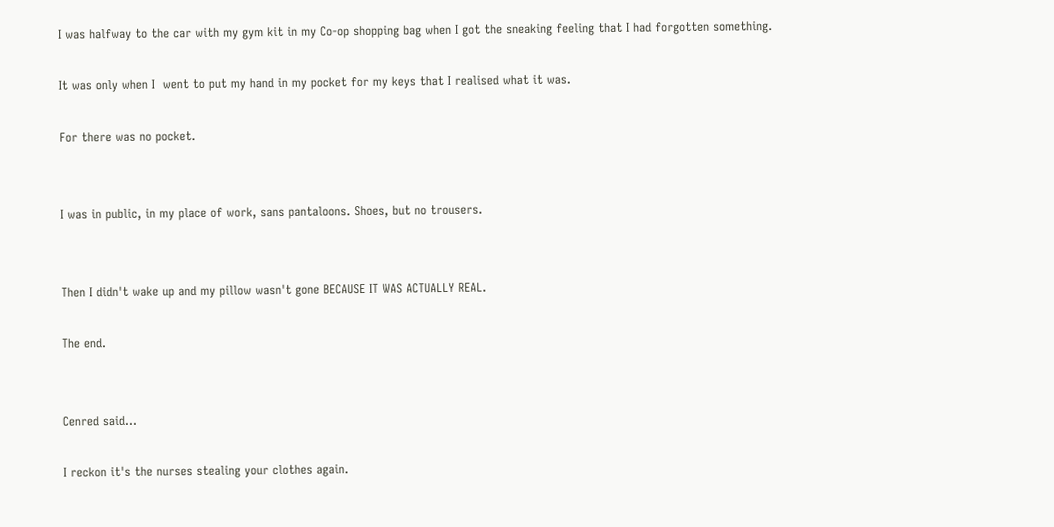I was halfway to the car with my gym kit in my Co-op shopping bag when I got the sneaking feeling that I had forgotten something.

It was only when I  went to put my hand in my pocket for my keys that I realised what it was.

For there was no pocket.


I was in public, in my place of work, sans pantaloons. Shoes, but no trousers.


Then I didn't wake up and my pillow wasn't gone BECAUSE IT WAS ACTUALLY REAL.

The end.


Cenred said...

I reckon it's the nurses stealing your clothes again.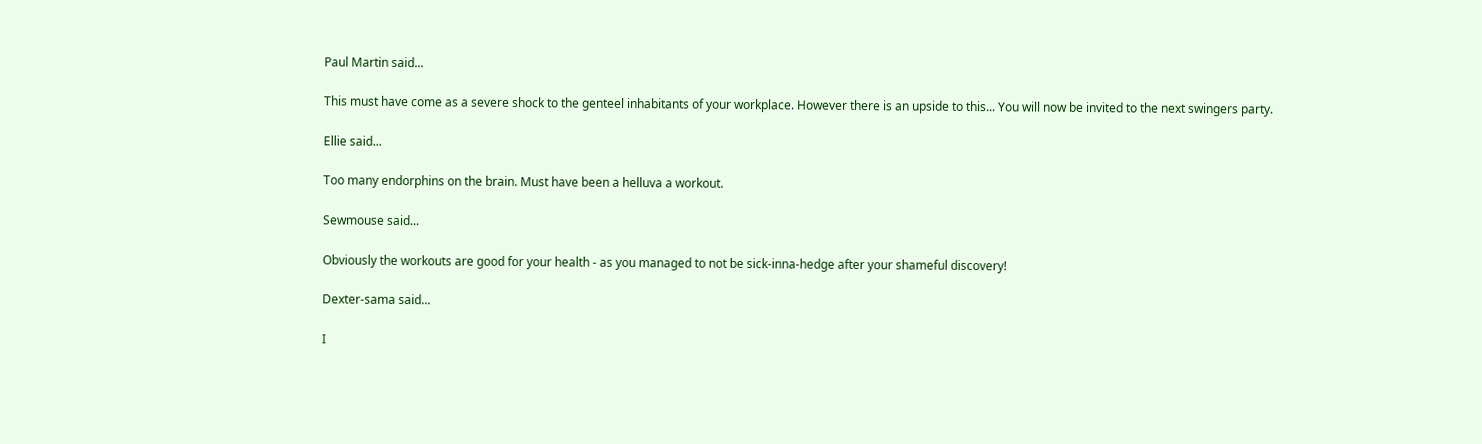Paul Martin said...

This must have come as a severe shock to the genteel inhabitants of your workplace. However there is an upside to this... You will now be invited to the next swingers party.

Ellie said...

Too many endorphins on the brain. Must have been a helluva a workout.

Sewmouse said...

Obviously the workouts are good for your health - as you managed to not be sick-inna-hedge after your shameful discovery!

Dexter-sama said...

I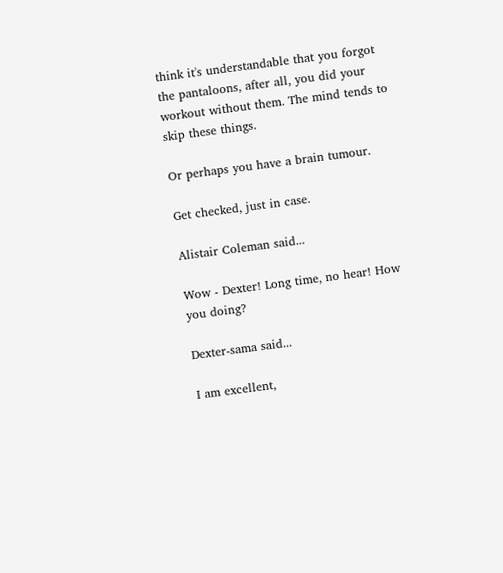think it's understandable that you forgot the pantaloons, after all, you did your workout without them. The mind tends to skip these things.

Or perhaps you have a brain tumour.

Get checked, just in case.

Alistair Coleman said...

Wow - Dexter! Long time, no hear! How you doing?

Dexter-sama said...

I am excellent,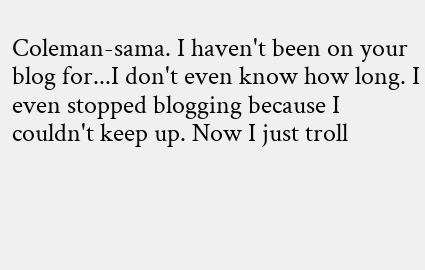Coleman-sama. I haven't been on your blog for...I don't even know how long. I even stopped blogging because I couldn't keep up. Now I just troll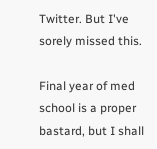Twitter. But I've sorely missed this.

Final year of med school is a proper bastard, but I shall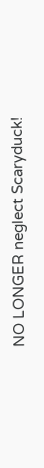NO LONGER neglect Scaryduck!